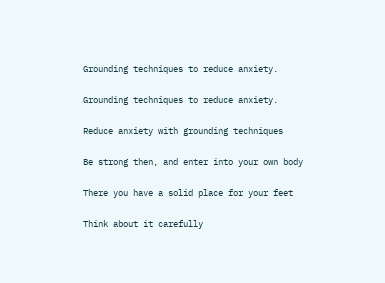Grounding techniques to reduce anxiety.

Grounding techniques to reduce anxiety.

Reduce anxiety with grounding techniques

Be strong then, and enter into your own body

There you have a solid place for your feet

Think about it carefully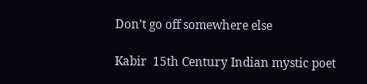Don’t go off somewhere else

Kabir  15th Century Indian mystic poet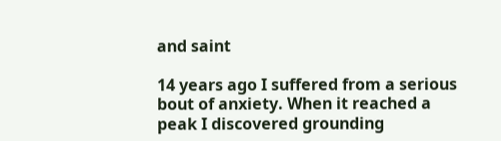and saint

14 years ago I suffered from a serious bout of anxiety. When it reached a peak I discovered grounding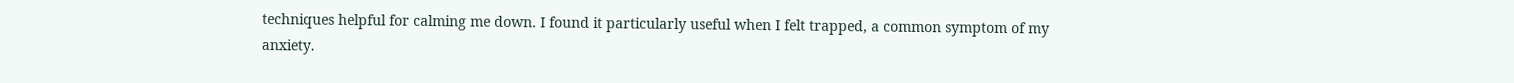techniques helpful for calming me down. I found it particularly useful when I felt trapped, a common symptom of my anxiety.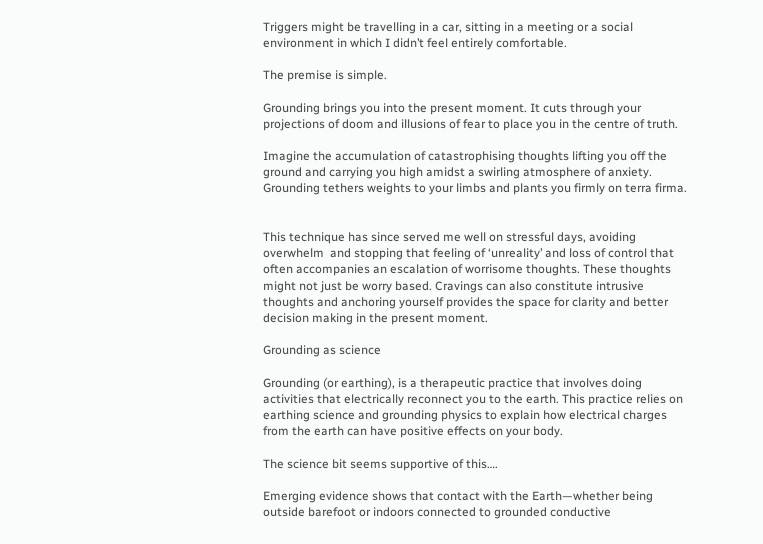Triggers might be travelling in a car, sitting in a meeting or a social environment in which I didn’t feel entirely comfortable.

The premise is simple.

Grounding brings you into the present moment. It cuts through your projections of doom and illusions of fear to place you in the centre of truth.

Imagine the accumulation of catastrophising thoughts lifting you off the ground and carrying you high amidst a swirling atmosphere of anxiety. Grounding tethers weights to your limbs and plants you firmly on terra firma.


This technique has since served me well on stressful days, avoiding overwhelm  and stopping that feeling of ‘unreality’ and loss of control that often accompanies an escalation of worrisome thoughts. These thoughts might not just be worry based. Cravings can also constitute intrusive thoughts and anchoring yourself provides the space for clarity and better decision making in the present moment.

Grounding as science

Grounding (or earthing), is a therapeutic practice that involves doing activities that electrically reconnect you to the earth. This practice relies on earthing science and grounding physics to explain how electrical charges from the earth can have positive effects on your body.

The science bit seems supportive of this….

Emerging evidence shows that contact with the Earth—whether being outside barefoot or indoors connected to grounded conductive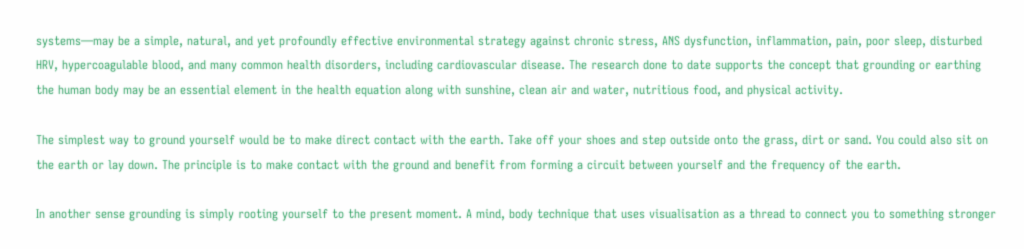systems—may be a simple, natural, and yet profoundly effective environmental strategy against chronic stress, ANS dysfunction, inflammation, pain, poor sleep, disturbed HRV, hypercoagulable blood, and many common health disorders, including cardiovascular disease. The research done to date supports the concept that grounding or earthing the human body may be an essential element in the health equation along with sunshine, clean air and water, nutritious food, and physical activity.

The simplest way to ground yourself would be to make direct contact with the earth. Take off your shoes and step outside onto the grass, dirt or sand. You could also sit on the earth or lay down. The principle is to make contact with the ground and benefit from forming a circuit between yourself and the frequency of the earth.

In another sense grounding is simply rooting yourself to the present moment. A mind, body technique that uses visualisation as a thread to connect you to something stronger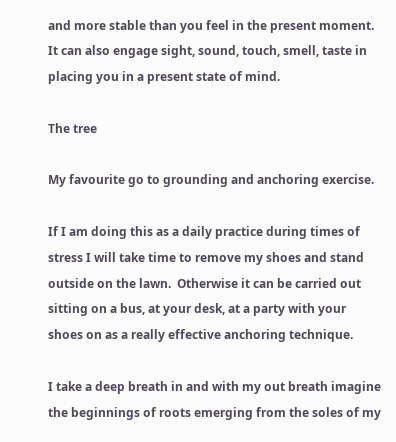and more stable than you feel in the present moment. It can also engage sight, sound, touch, smell, taste in placing you in a present state of mind.

The tree

My favourite go to grounding and anchoring exercise.

If I am doing this as a daily practice during times of stress I will take time to remove my shoes and stand outside on the lawn.  Otherwise it can be carried out sitting on a bus, at your desk, at a party with your shoes on as a really effective anchoring technique.

I take a deep breath in and with my out breath imagine the beginnings of roots emerging from the soles of my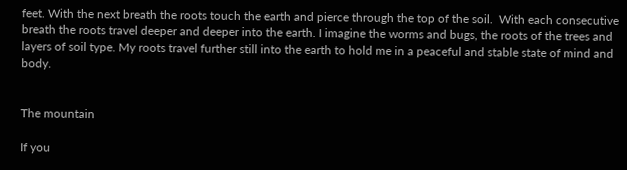feet. With the next breath the roots touch the earth and pierce through the top of the soil.  With each consecutive breath the roots travel deeper and deeper into the earth. I imagine the worms and bugs, the roots of the trees and layers of soil type. My roots travel further still into the earth to hold me in a peaceful and stable state of mind and body.


The mountain

If you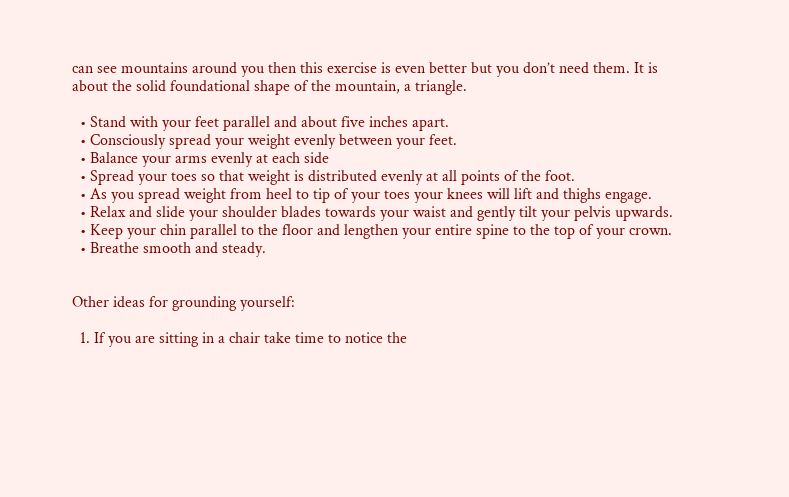can see mountains around you then this exercise is even better but you don’t need them. It is about the solid foundational shape of the mountain, a triangle.

  • Stand with your feet parallel and about five inches apart.
  • Consciously spread your weight evenly between your feet.
  • Balance your arms evenly at each side
  • Spread your toes so that weight is distributed evenly at all points of the foot.
  • As you spread weight from heel to tip of your toes your knees will lift and thighs engage.
  • Relax and slide your shoulder blades towards your waist and gently tilt your pelvis upwards.
  • Keep your chin parallel to the floor and lengthen your entire spine to the top of your crown.
  • Breathe smooth and steady.


Other ideas for grounding yourself:

  1. If you are sitting in a chair take time to notice the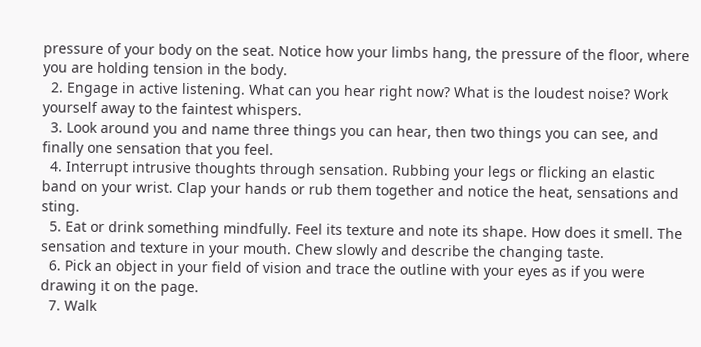pressure of your body on the seat. Notice how your limbs hang, the pressure of the floor, where you are holding tension in the body.
  2. Engage in active listening. What can you hear right now? What is the loudest noise? Work yourself away to the faintest whispers.
  3. Look around you and name three things you can hear, then two things you can see, and finally one sensation that you feel.
  4. Interrupt intrusive thoughts through sensation. Rubbing your legs or flicking an elastic band on your wrist. Clap your hands or rub them together and notice the heat, sensations and sting.
  5. Eat or drink something mindfully. Feel its texture and note its shape. How does it smell. The sensation and texture in your mouth. Chew slowly and describe the changing taste.
  6. Pick an object in your field of vision and trace the outline with your eyes as if you were drawing it on the page.
  7. Walk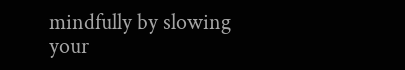mindfully by slowing your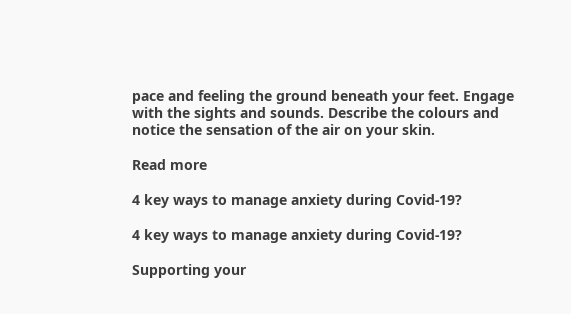pace and feeling the ground beneath your feet. Engage with the sights and sounds. Describe the colours and notice the sensation of the air on your skin.

Read more

4 key ways to manage anxiety during Covid-19?

4 key ways to manage anxiety during Covid-19?

Supporting your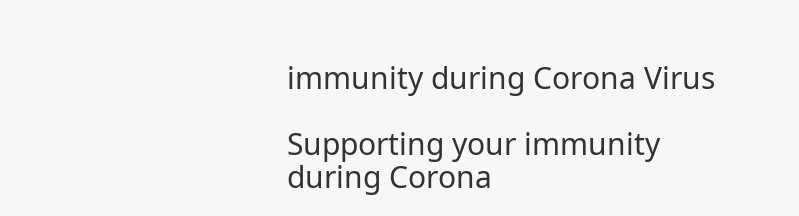immunity during Corona Virus

Supporting your immunity during Corona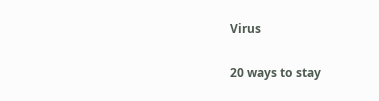Virus

20 ways to stay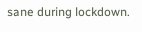sane during lockdown.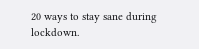20 ways to stay sane during lockdown.